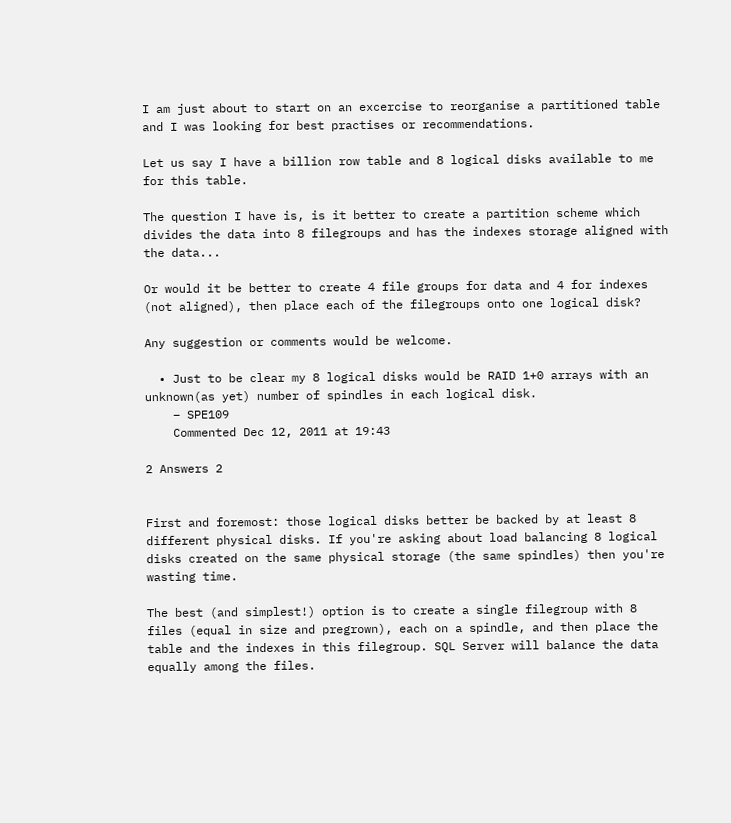I am just about to start on an excercise to reorganise a partitioned table and I was looking for best practises or recommendations.

Let us say I have a billion row table and 8 logical disks available to me for this table.

The question I have is, is it better to create a partition scheme which divides the data into 8 filegroups and has the indexes storage aligned with the data...

Or would it be better to create 4 file groups for data and 4 for indexes (not aligned), then place each of the filegroups onto one logical disk?

Any suggestion or comments would be welcome.

  • Just to be clear my 8 logical disks would be RAID 1+0 arrays with an unknown(as yet) number of spindles in each logical disk.
    – SPE109
    Commented Dec 12, 2011 at 19:43

2 Answers 2


First and foremost: those logical disks better be backed by at least 8 different physical disks. If you're asking about load balancing 8 logical disks created on the same physical storage (the same spindles) then you're wasting time.

The best (and simplest!) option is to create a single filegroup with 8 files (equal in size and pregrown), each on a spindle, and then place the table and the indexes in this filegroup. SQL Server will balance the data equally among the files.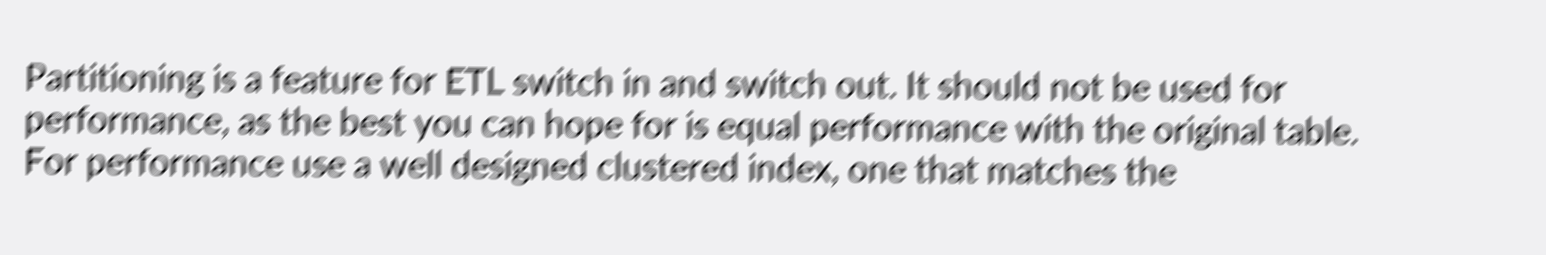Partitioning is a feature for ETL switch in and switch out. It should not be used for performance, as the best you can hope for is equal performance with the original table. For performance use a well designed clustered index, one that matches the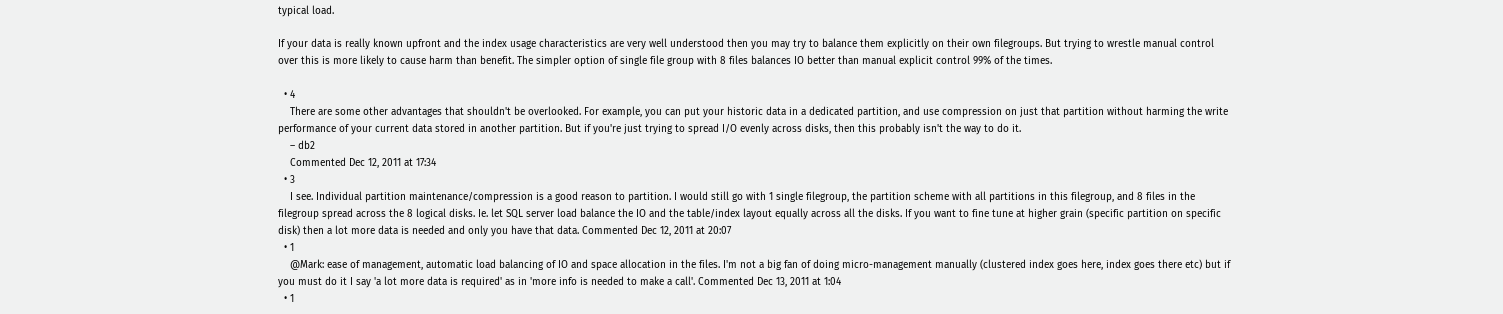typical load.

If your data is really known upfront and the index usage characteristics are very well understood then you may try to balance them explicitly on their own filegroups. But trying to wrestle manual control over this is more likely to cause harm than benefit. The simpler option of single file group with 8 files balances IO better than manual explicit control 99% of the times.

  • 4
    There are some other advantages that shouldn't be overlooked. For example, you can put your historic data in a dedicated partition, and use compression on just that partition without harming the write performance of your current data stored in another partition. But if you're just trying to spread I/O evenly across disks, then this probably isn't the way to do it.
    – db2
    Commented Dec 12, 2011 at 17:34
  • 3
    I see. Individual partition maintenance/compression is a good reason to partition. I would still go with 1 single filegroup, the partition scheme with all partitions in this filegroup, and 8 files in the filegroup spread across the 8 logical disks. Ie. let SQL server load balance the IO and the table/index layout equally across all the disks. If you want to fine tune at higher grain (specific partition on specific disk) then a lot more data is needed and only you have that data. Commented Dec 12, 2011 at 20:07
  • 1
    @Mark: ease of management, automatic load balancing of IO and space allocation in the files. I'm not a big fan of doing micro-management manually (clustered index goes here, index goes there etc) but if you must do it I say 'a lot more data is required' as in 'more info is needed to make a call'. Commented Dec 13, 2011 at 1:04
  • 1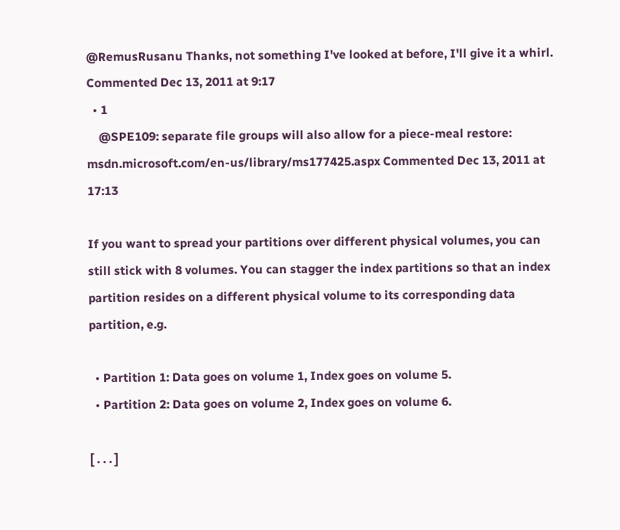@RemusRusanu Thanks, not something I've looked at before, I'll give it a whirl. Commented Dec 13, 2011 at 9:17
  • 1
    @SPE109: separate file groups will also allow for a piece-meal restore: msdn.microsoft.com/en-us/library/ms177425.aspx Commented Dec 13, 2011 at 17:13

If you want to spread your partitions over different physical volumes, you can still stick with 8 volumes. You can stagger the index partitions so that an index partition resides on a different physical volume to its corresponding data partition, e.g.

  • Partition 1: Data goes on volume 1, Index goes on volume 5.
  • Partition 2: Data goes on volume 2, Index goes on volume 6.

[ . . . ]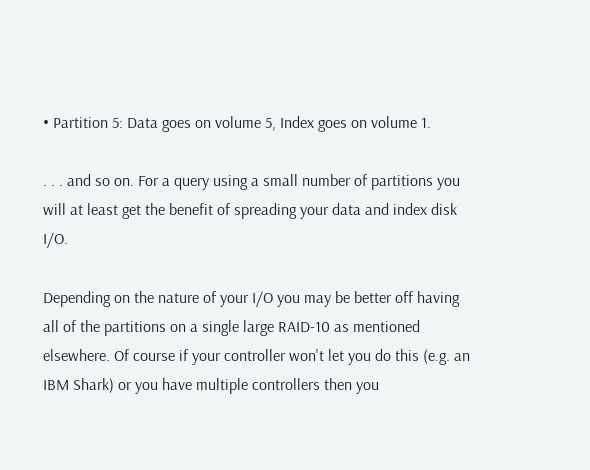• Partition 5: Data goes on volume 5, Index goes on volume 1.

. . . and so on. For a query using a small number of partitions you will at least get the benefit of spreading your data and index disk I/O.

Depending on the nature of your I/O you may be better off having all of the partitions on a single large RAID-10 as mentioned elsewhere. Of course if your controller won't let you do this (e.g. an IBM Shark) or you have multiple controllers then you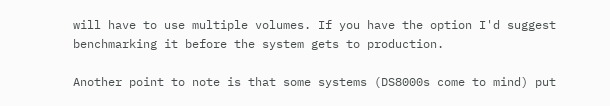will have to use multiple volumes. If you have the option I'd suggest benchmarking it before the system gets to production.

Another point to note is that some systems (DS8000s come to mind) put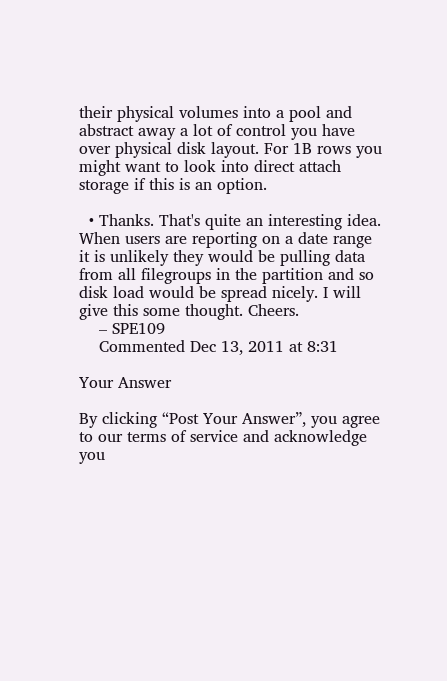their physical volumes into a pool and abstract away a lot of control you have over physical disk layout. For 1B rows you might want to look into direct attach storage if this is an option.

  • Thanks. That's quite an interesting idea. When users are reporting on a date range it is unlikely they would be pulling data from all filegroups in the partition and so disk load would be spread nicely. I will give this some thought. Cheers.
    – SPE109
    Commented Dec 13, 2011 at 8:31

Your Answer

By clicking “Post Your Answer”, you agree to our terms of service and acknowledge you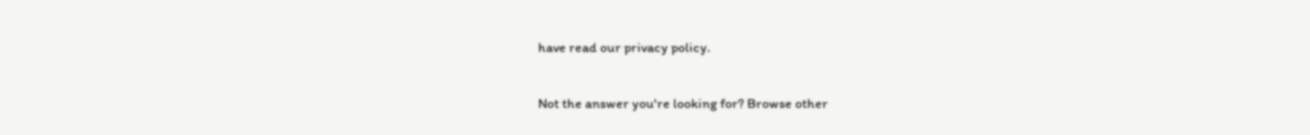have read our privacy policy.

Not the answer you're looking for? Browse other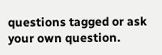questions tagged or ask your own question.